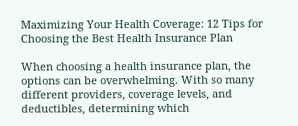Maximizing Your Health Coverage: 12 Tips for Choosing the Best Health Insurance Plan

When choosing a health insurance plan, the options can be overwhelming. With so many different providers, coverage levels, and deductibles, determining which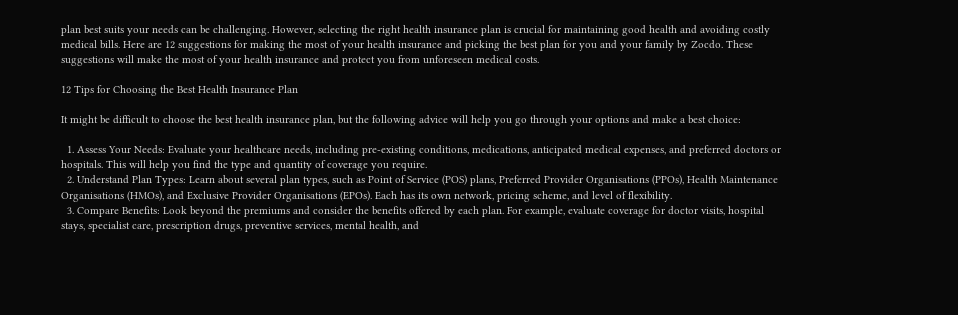plan best suits your needs can be challenging. However, selecting the right health insurance plan is crucial for maintaining good health and avoiding costly medical bills. Here are 12 suggestions for making the most of your health insurance and picking the best plan for you and your family by Zocdo. These suggestions will make the most of your health insurance and protect you from unforeseen medical costs.

12 Tips for Choosing the Best Health Insurance Plan

It might be difficult to choose the best health insurance plan, but the following advice will help you go through your options and make a best choice:

  1. Assess Your Needs: Evaluate your healthcare needs, including pre-existing conditions, medications, anticipated medical expenses, and preferred doctors or hospitals. This will help you find the type and quantity of coverage you require.
  2. Understand Plan Types: Learn about several plan types, such as Point of Service (POS) plans, Preferred Provider Organisations (PPOs), Health Maintenance Organisations (HMOs), and Exclusive Provider Organisations (EPOs). Each has its own network, pricing scheme, and level of flexibility.
  3. Compare Benefits: Look beyond the premiums and consider the benefits offered by each plan. For example, evaluate coverage for doctor visits, hospital stays, specialist care, prescription drugs, preventive services, mental health, and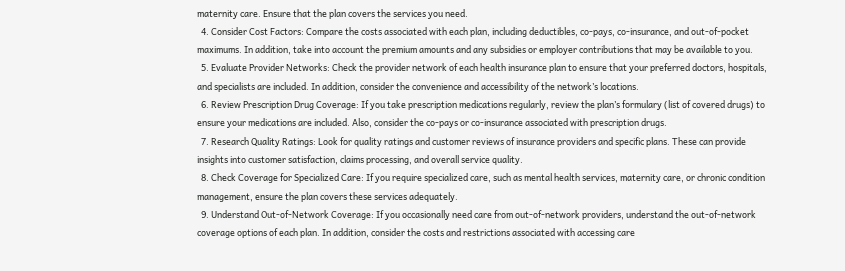maternity care. Ensure that the plan covers the services you need.
  4. Consider Cost Factors: Compare the costs associated with each plan, including deductibles, co-pays, co-insurance, and out-of-pocket maximums. In addition, take into account the premium amounts and any subsidies or employer contributions that may be available to you.
  5. Evaluate Provider Networks: Check the provider network of each health insurance plan to ensure that your preferred doctors, hospitals, and specialists are included. In addition, consider the convenience and accessibility of the network’s locations.
  6. Review Prescription Drug Coverage: If you take prescription medications regularly, review the plan’s formulary (list of covered drugs) to ensure your medications are included. Also, consider the co-pays or co-insurance associated with prescription drugs.
  7. Research Quality Ratings: Look for quality ratings and customer reviews of insurance providers and specific plans. These can provide insights into customer satisfaction, claims processing, and overall service quality.
  8. Check Coverage for Specialized Care: If you require specialized care, such as mental health services, maternity care, or chronic condition management, ensure the plan covers these services adequately.
  9. Understand Out-of-Network Coverage: If you occasionally need care from out-of-network providers, understand the out-of-network coverage options of each plan. In addition, consider the costs and restrictions associated with accessing care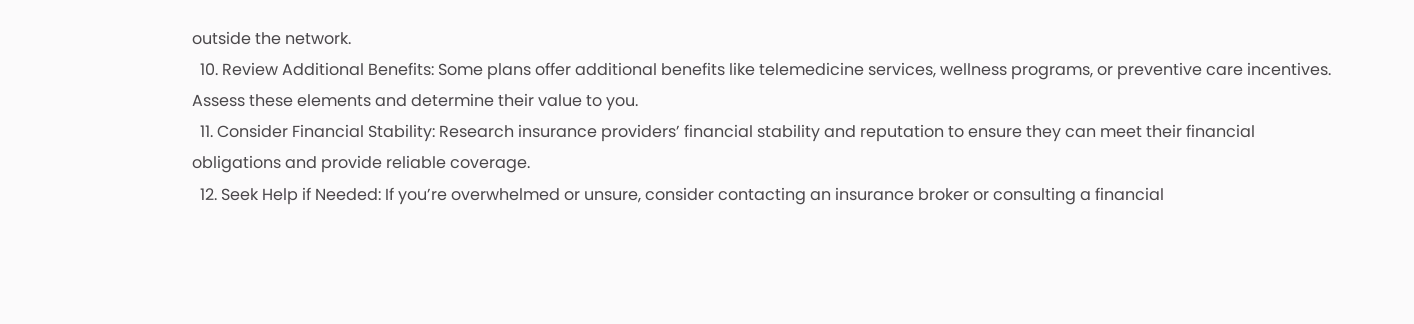outside the network.
  10. Review Additional Benefits: Some plans offer additional benefits like telemedicine services, wellness programs, or preventive care incentives. Assess these elements and determine their value to you.
  11. Consider Financial Stability: Research insurance providers’ financial stability and reputation to ensure they can meet their financial obligations and provide reliable coverage.
  12. Seek Help if Needed: If you’re overwhelmed or unsure, consider contacting an insurance broker or consulting a financial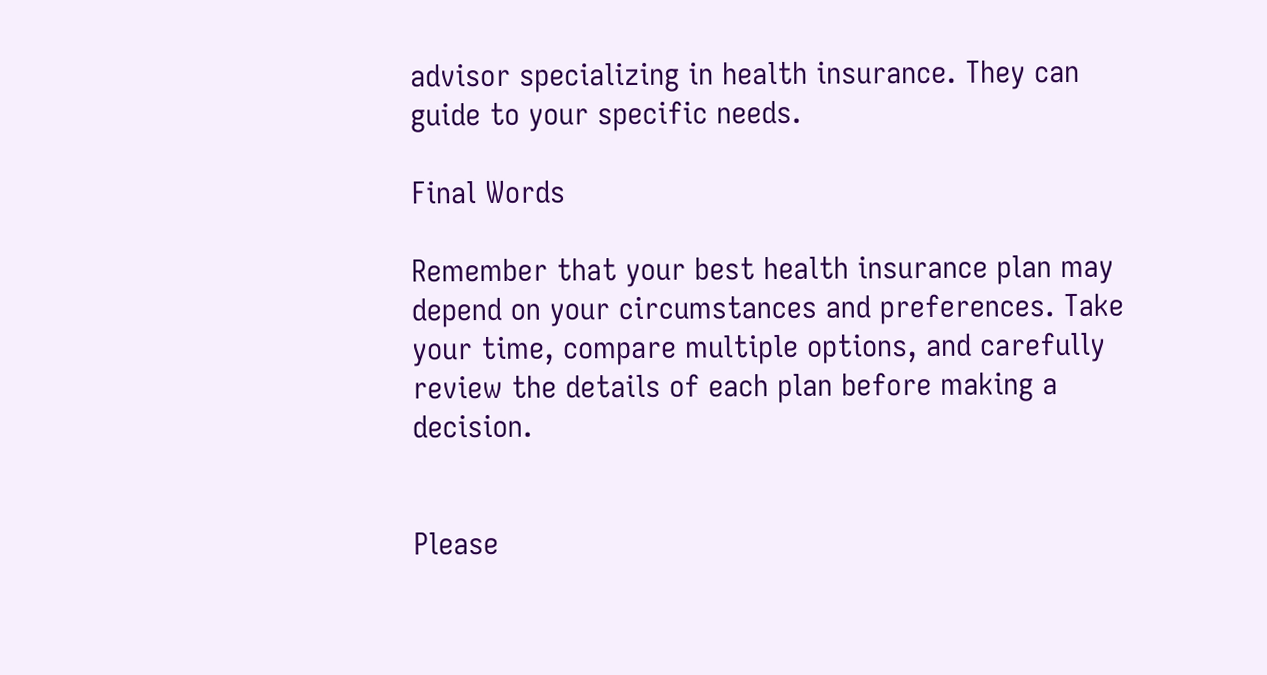advisor specializing in health insurance. They can guide to your specific needs.

Final Words

Remember that your best health insurance plan may depend on your circumstances and preferences. Take your time, compare multiple options, and carefully review the details of each plan before making a decision.


Please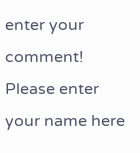enter your comment!
Please enter your name here